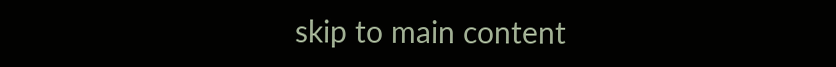skip to main content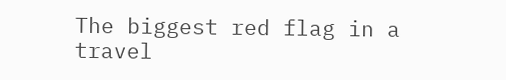The biggest red flag in a travel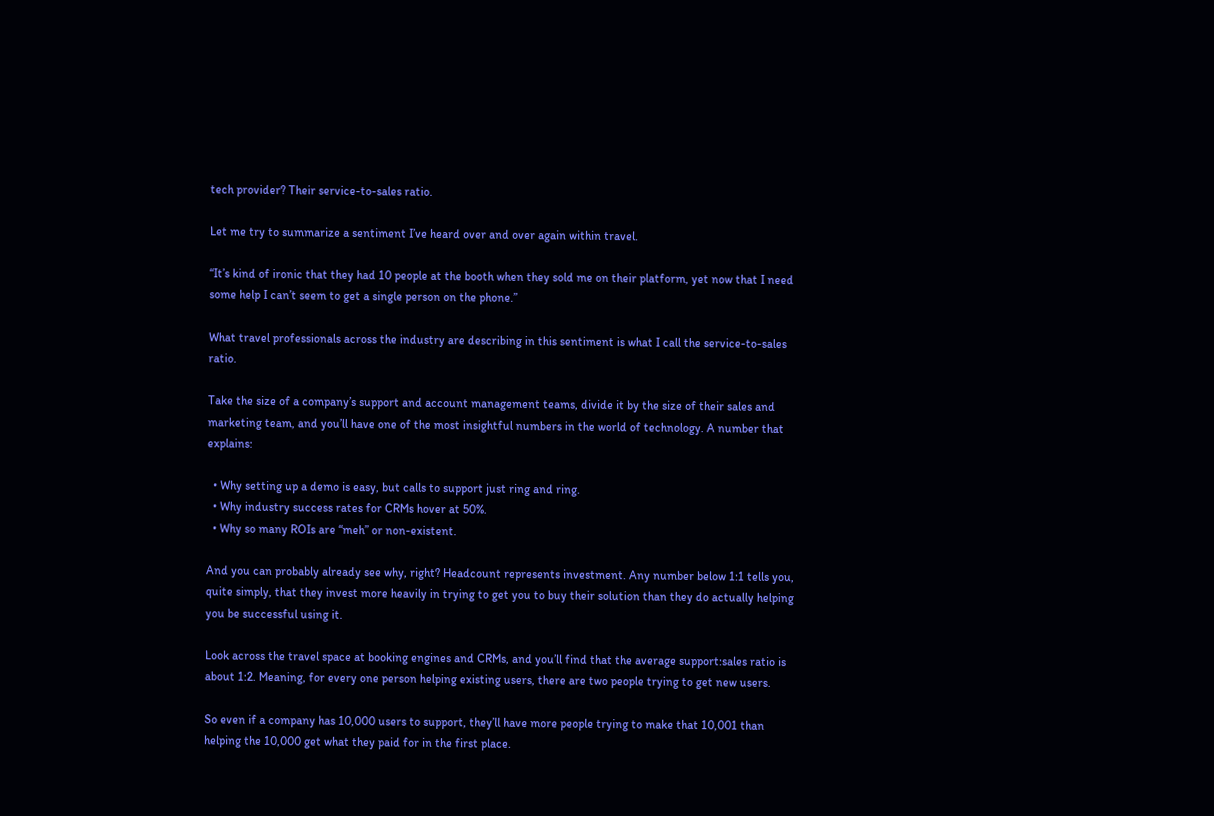tech provider? Their service-to-sales ratio.

Let me try to summarize a sentiment I’ve heard over and over again within travel.

“It’s kind of ironic that they had 10 people at the booth when they sold me on their platform, yet now that I need some help I can’t seem to get a single person on the phone.”

What travel professionals across the industry are describing in this sentiment is what I call the service-to-sales ratio.

Take the size of a company’s support and account management teams, divide it by the size of their sales and marketing team, and you’ll have one of the most insightful numbers in the world of technology. A number that explains:

  • Why setting up a demo is easy, but calls to support just ring and ring.
  • Why industry success rates for CRMs hover at 50%.
  • Why so many ROIs are “meh” or non-existent.

And you can probably already see why, right? Headcount represents investment. Any number below 1:1 tells you, quite simply, that they invest more heavily in trying to get you to buy their solution than they do actually helping you be successful using it.

Look across the travel space at booking engines and CRMs, and you’ll find that the average support:sales ratio is about 1:2. Meaning, for every one person helping existing users, there are two people trying to get new users.

So even if a company has 10,000 users to support, they’ll have more people trying to make that 10,001 than helping the 10,000 get what they paid for in the first place.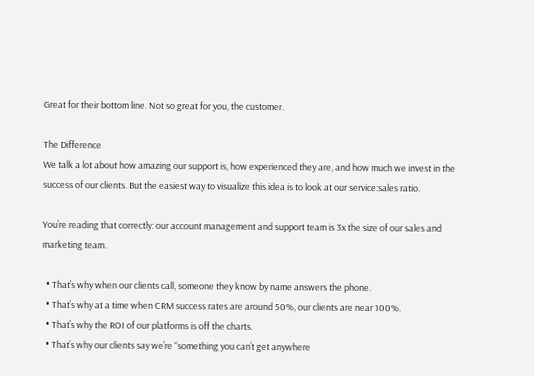Great for their bottom line. Not so great for you, the customer.

The Difference
We talk a lot about how amazing our support is, how experienced they are, and how much we invest in the success of our clients. But the easiest way to visualize this idea is to look at our service:sales ratio.

You’re reading that correctly: our account management and support team is 3x the size of our sales and marketing team.

  • That’s why when our clients call, someone they know by name answers the phone.
  • That’s why at a time when CRM success rates are around 50%, our clients are near 100%.
  • That’s why the ROI of our platforms is off the charts.
  • That’s why our clients say we’re “something you can’t get anywhere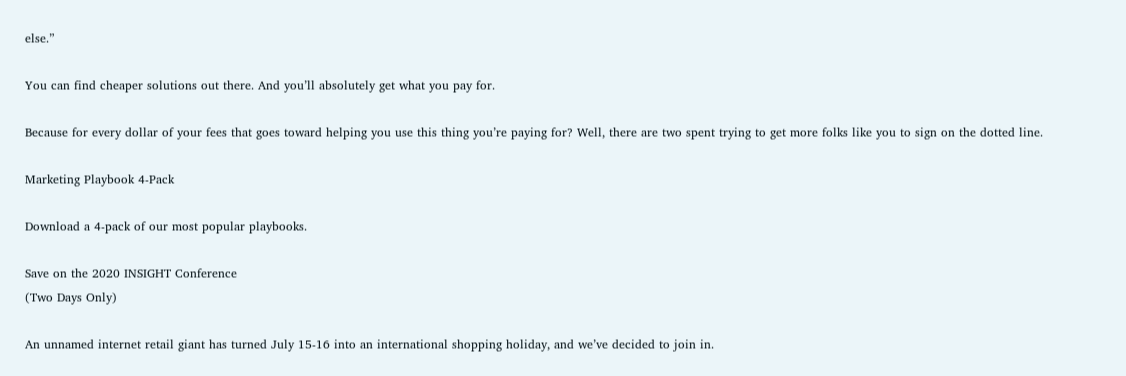else.”

You can find cheaper solutions out there. And you’ll absolutely get what you pay for.

Because for every dollar of your fees that goes toward helping you use this thing you’re paying for? Well, there are two spent trying to get more folks like you to sign on the dotted line.

Marketing Playbook 4-Pack

Download a 4-pack of our most popular playbooks.

Save on the 2020 INSIGHT Conference
(Two Days Only)

An unnamed internet retail giant has turned July 15-16 into an international shopping holiday, and we’ve decided to join in.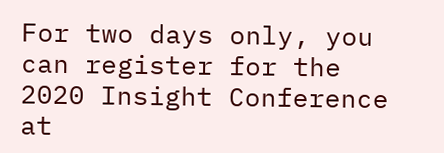For two days only, you can register for the 2020 Insight Conference at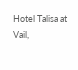Hotel Talisa at Vail,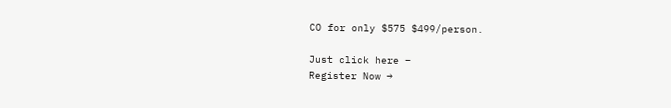CO for only $575 $499/person.

Just click here –
Register Now →